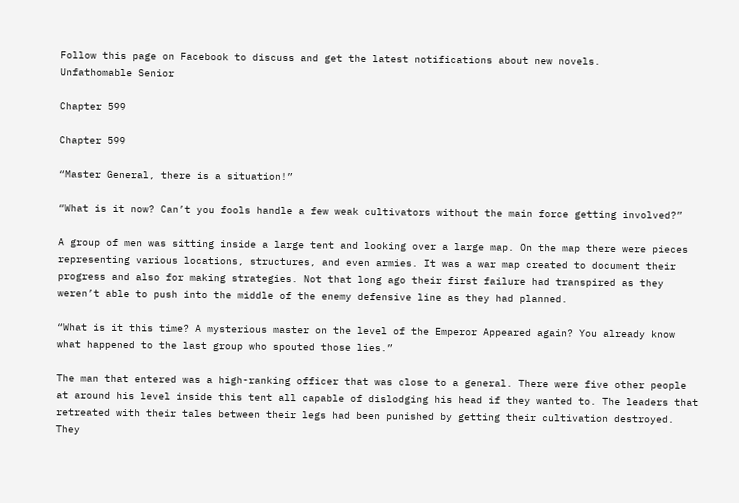Follow this page on Facebook to discuss and get the latest notifications about new novels.
Unfathomable Senior

Chapter 599

Chapter 599

“Master General, there is a situation!”

“What is it now? Can’t you fools handle a few weak cultivators without the main force getting involved?”

A group of men was sitting inside a large tent and looking over a large map. On the map there were pieces representing various locations, structures, and even armies. It was a war map created to document their progress and also for making strategies. Not that long ago their first failure had transpired as they weren’t able to push into the middle of the enemy defensive line as they had planned.

“What is it this time? A mysterious master on the level of the Emperor Appeared again? You already know what happened to the last group who spouted those lies.”

The man that entered was a high-ranking officer that was close to a general. There were five other people at around his level inside this tent all capable of dislodging his head if they wanted to. The leaders that retreated with their tales between their legs had been punished by getting their cultivation destroyed. They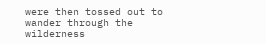were then tossed out to wander through the wilderness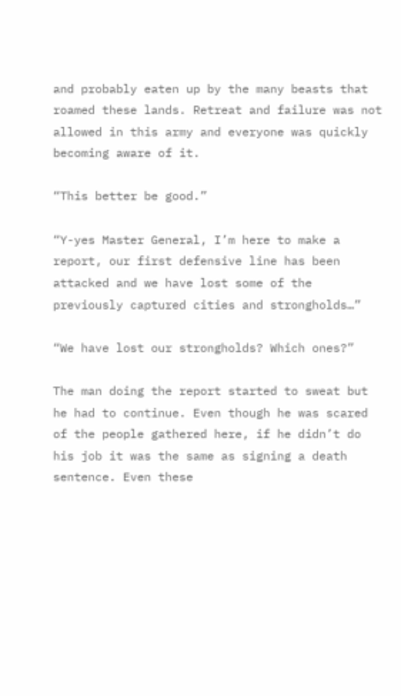and probably eaten up by the many beasts that roamed these lands. Retreat and failure was not allowed in this army and everyone was quickly becoming aware of it.

“This better be good.”

“Y-yes Master General, I’m here to make a report, our first defensive line has been attacked and we have lost some of the previously captured cities and strongholds…”

“We have lost our strongholds? Which ones?”

The man doing the report started to sweat but he had to continue. Even though he was scared of the people gathered here, if he didn’t do his job it was the same as signing a death sentence. Even these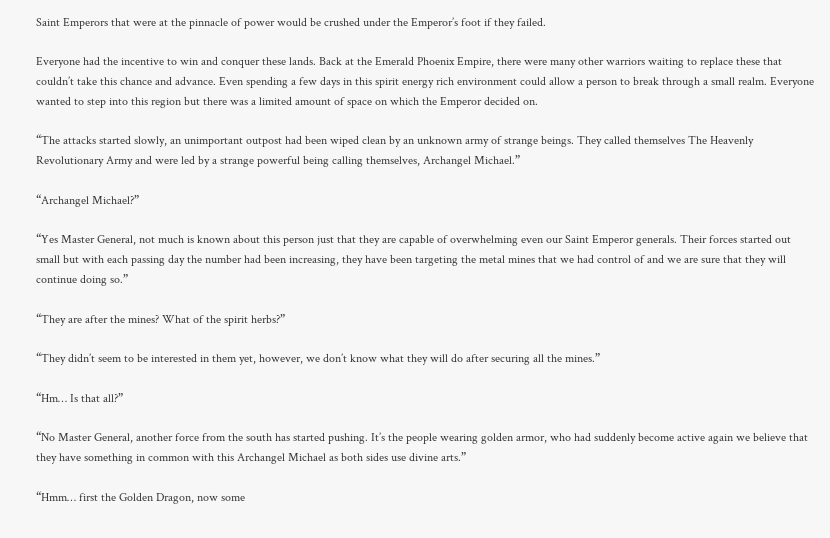Saint Emperors that were at the pinnacle of power would be crushed under the Emperor’s foot if they failed.

Everyone had the incentive to win and conquer these lands. Back at the Emerald Phoenix Empire, there were many other warriors waiting to replace these that couldn’t take this chance and advance. Even spending a few days in this spirit energy rich environment could allow a person to break through a small realm. Everyone wanted to step into this region but there was a limited amount of space on which the Emperor decided on.

“The attacks started slowly, an unimportant outpost had been wiped clean by an unknown army of strange beings. They called themselves The Heavenly Revolutionary Army and were led by a strange powerful being calling themselves, Archangel Michael.”

“Archangel Michael?”

“Yes Master General, not much is known about this person just that they are capable of overwhelming even our Saint Emperor generals. Their forces started out small but with each passing day the number had been increasing, they have been targeting the metal mines that we had control of and we are sure that they will continue doing so.”

“They are after the mines? What of the spirit herbs?”

“They didn’t seem to be interested in them yet, however, we don’t know what they will do after securing all the mines.”

“Hm… Is that all?”

“No Master General, another force from the south has started pushing. It’s the people wearing golden armor, who had suddenly become active again we believe that they have something in common with this Archangel Michael as both sides use divine arts.”

“Hmm… first the Golden Dragon, now some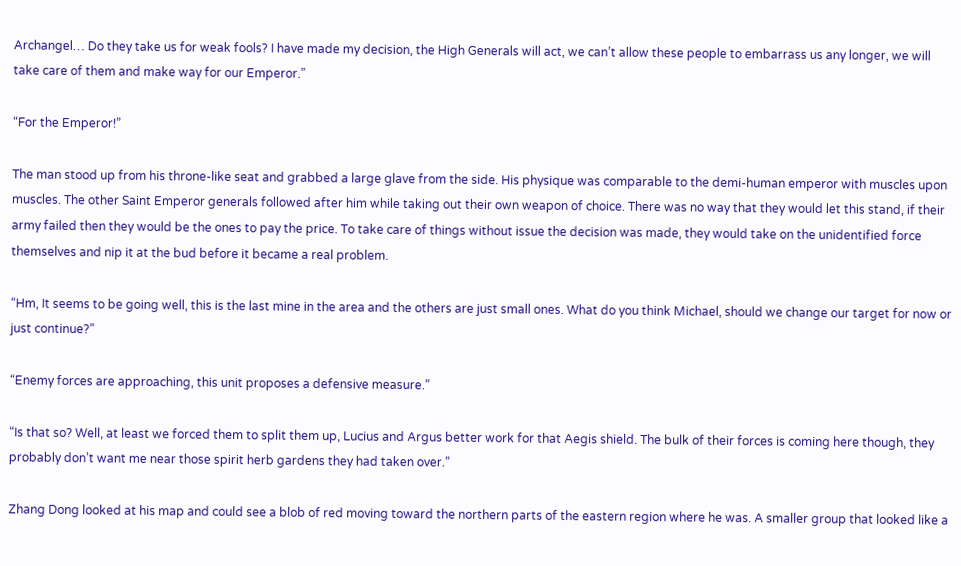Archangel… Do they take us for weak fools? I have made my decision, the High Generals will act, we can’t allow these people to embarrass us any longer, we will take care of them and make way for our Emperor.”

“For the Emperor!”

The man stood up from his throne-like seat and grabbed a large glave from the side. His physique was comparable to the demi-human emperor with muscles upon muscles. The other Saint Emperor generals followed after him while taking out their own weapon of choice. There was no way that they would let this stand, if their army failed then they would be the ones to pay the price. To take care of things without issue the decision was made, they would take on the unidentified force themselves and nip it at the bud before it became a real problem.

“Hm, It seems to be going well, this is the last mine in the area and the others are just small ones. What do you think Michael, should we change our target for now or just continue?”

“Enemy forces are approaching, this unit proposes a defensive measure.”

“Is that so? Well, at least we forced them to split them up, Lucius and Argus better work for that Aegis shield. The bulk of their forces is coming here though, they probably don’t want me near those spirit herb gardens they had taken over.”

Zhang Dong looked at his map and could see a blob of red moving toward the northern parts of the eastern region where he was. A smaller group that looked like a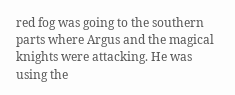red fog was going to the southern parts where Argus and the magical knights were attacking. He was using the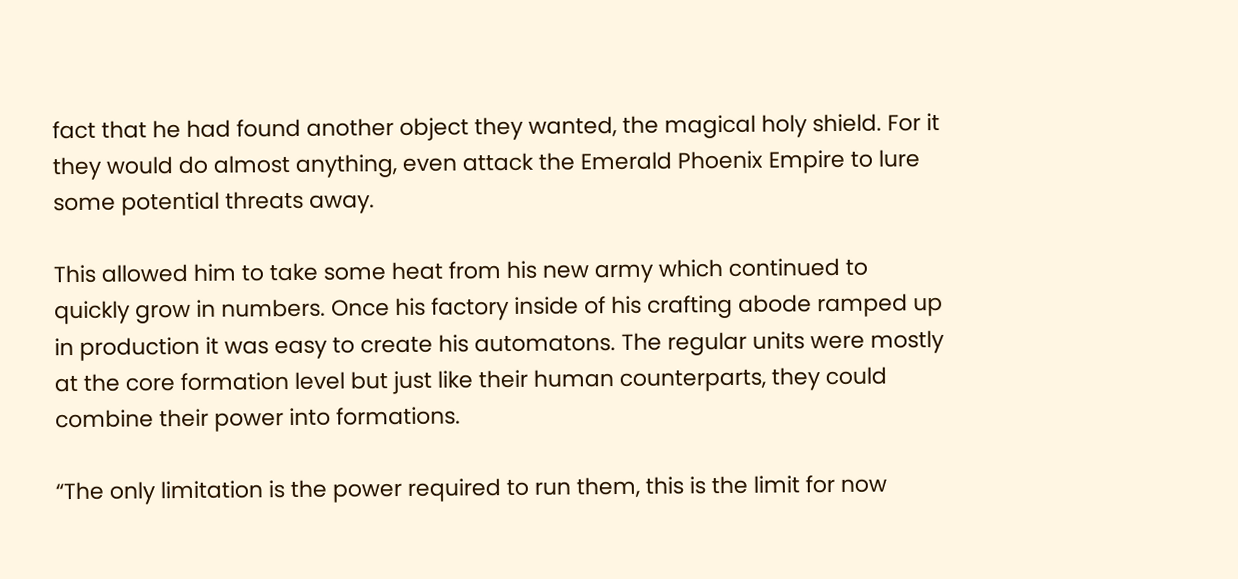fact that he had found another object they wanted, the magical holy shield. For it they would do almost anything, even attack the Emerald Phoenix Empire to lure some potential threats away.

This allowed him to take some heat from his new army which continued to quickly grow in numbers. Once his factory inside of his crafting abode ramped up in production it was easy to create his automatons. The regular units were mostly at the core formation level but just like their human counterparts, they could combine their power into formations.

“The only limitation is the power required to run them, this is the limit for now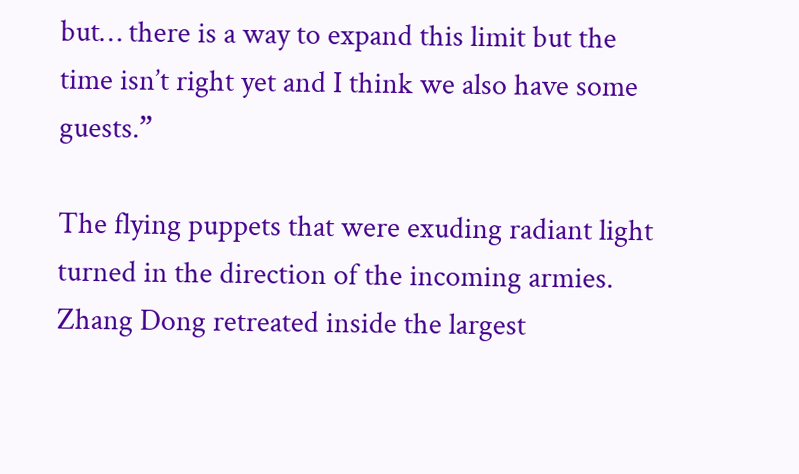but… there is a way to expand this limit but the time isn’t right yet and I think we also have some guests.”

The flying puppets that were exuding radiant light turned in the direction of the incoming armies. Zhang Dong retreated inside the largest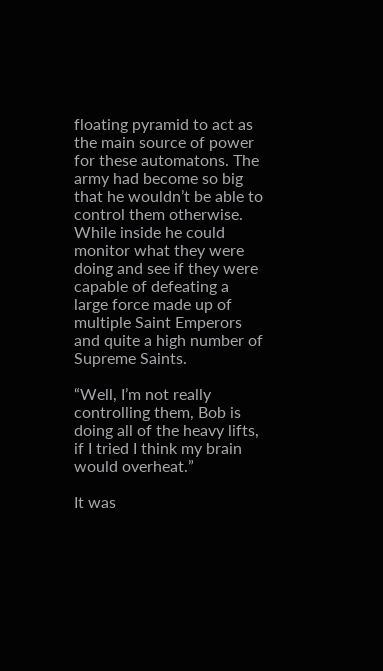floating pyramid to act as the main source of power for these automatons. The army had become so big that he wouldn’t be able to control them otherwise. While inside he could monitor what they were doing and see if they were capable of defeating a large force made up of multiple Saint Emperors and quite a high number of Supreme Saints.

“Well, I’m not really controlling them, Bob is doing all of the heavy lifts, if I tried I think my brain would overheat.”

It was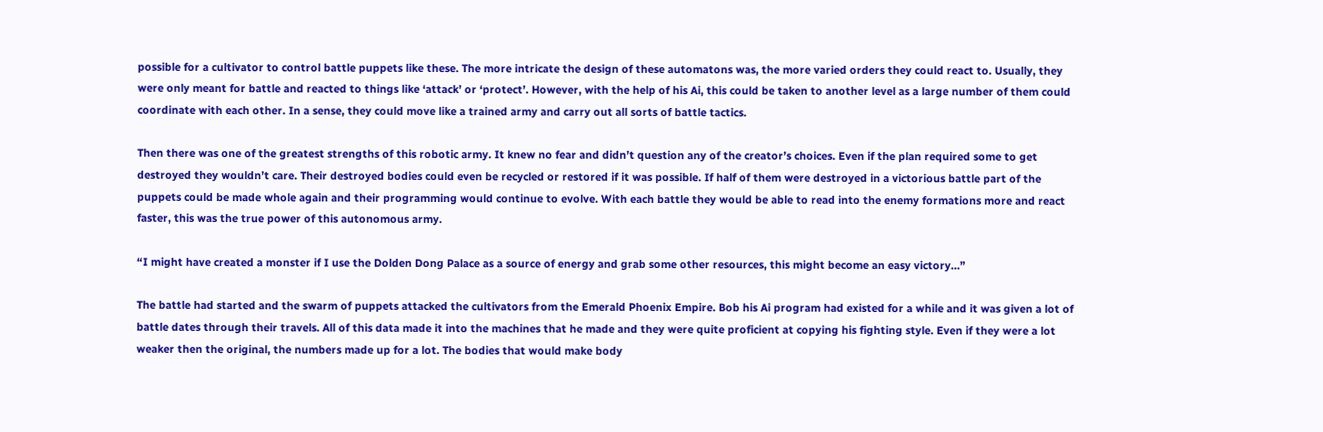possible for a cultivator to control battle puppets like these. The more intricate the design of these automatons was, the more varied orders they could react to. Usually, they were only meant for battle and reacted to things like ‘attack’ or ‘protect’. However, with the help of his Ai, this could be taken to another level as a large number of them could coordinate with each other. In a sense, they could move like a trained army and carry out all sorts of battle tactics.

Then there was one of the greatest strengths of this robotic army. It knew no fear and didn’t question any of the creator’s choices. Even if the plan required some to get destroyed they wouldn’t care. Their destroyed bodies could even be recycled or restored if it was possible. If half of them were destroyed in a victorious battle part of the puppets could be made whole again and their programming would continue to evolve. With each battle they would be able to read into the enemy formations more and react faster, this was the true power of this autonomous army.

“I might have created a monster if I use the Dolden Dong Palace as a source of energy and grab some other resources, this might become an easy victory…”

The battle had started and the swarm of puppets attacked the cultivators from the Emerald Phoenix Empire. Bob his Ai program had existed for a while and it was given a lot of battle dates through their travels. All of this data made it into the machines that he made and they were quite proficient at copying his fighting style. Even if they were a lot weaker then the original, the numbers made up for a lot. The bodies that would make body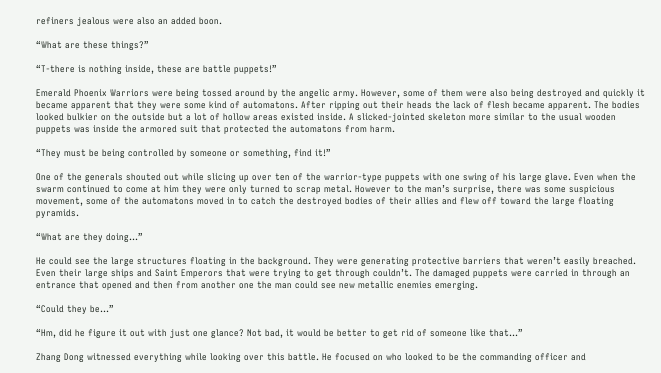refiners jealous were also an added boon.

“What are these things?”

“T-there is nothing inside, these are battle puppets!”

Emerald Phoenix Warriors were being tossed around by the angelic army. However, some of them were also being destroyed and quickly it became apparent that they were some kind of automatons. After ripping out their heads the lack of flesh became apparent. The bodies looked bulkier on the outside but a lot of hollow areas existed inside. A slicked-jointed skeleton more similar to the usual wooden puppets was inside the armored suit that protected the automatons from harm.

“They must be being controlled by someone or something, find it!”

One of the generals shouted out while slicing up over ten of the warrior-type puppets with one swing of his large glave. Even when the swarm continued to come at him they were only turned to scrap metal. However to the man’s surprise, there was some suspicious movement, some of the automatons moved in to catch the destroyed bodies of their allies and flew off toward the large floating pyramids.

“What are they doing…”

He could see the large structures floating in the background. They were generating protective barriers that weren’t easily breached. Even their large ships and Saint Emperors that were trying to get through couldn’t. The damaged puppets were carried in through an entrance that opened and then from another one the man could see new metallic enemies emerging.

“Could they be…”

“Hm, did he figure it out with just one glance? Not bad, it would be better to get rid of someone like that…”

Zhang Dong witnessed everything while looking over this battle. He focused on who looked to be the commanding officer and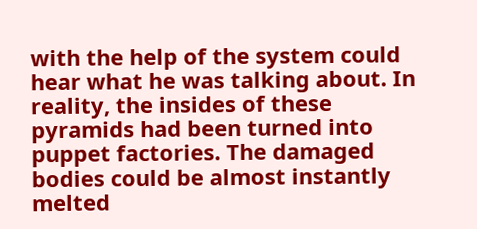with the help of the system could hear what he was talking about. In reality, the insides of these pyramids had been turned into puppet factories. The damaged bodies could be almost instantly melted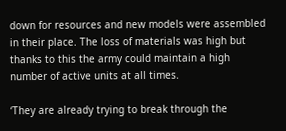down for resources and new models were assembled in their place. The loss of materials was high but thanks to this the army could maintain a high number of active units at all times.

‘They are already trying to break through the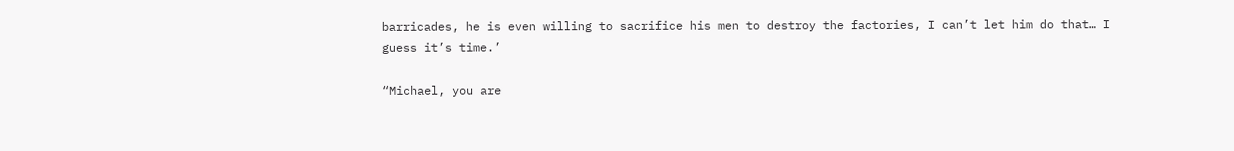barricades, he is even willing to sacrifice his men to destroy the factories, I can’t let him do that… I guess it’s time.’

“Michael, you are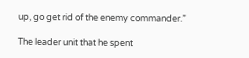up, go get rid of the enemy commander.”

The leader unit that he spent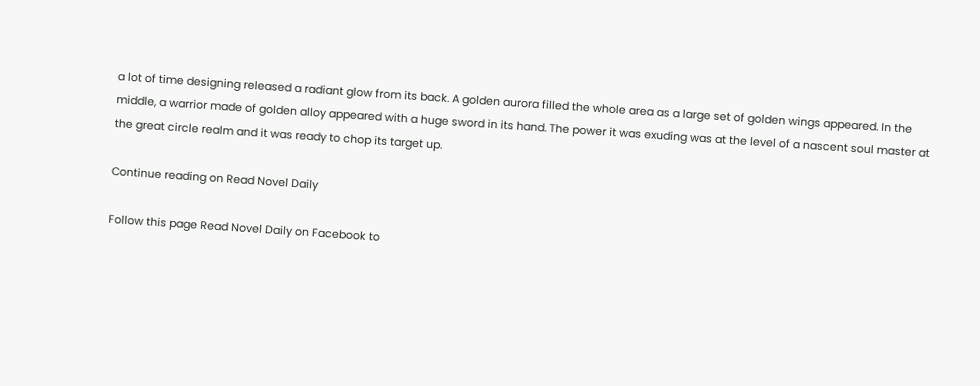a lot of time designing released a radiant glow from its back. A golden aurora filled the whole area as a large set of golden wings appeared. In the middle, a warrior made of golden alloy appeared with a huge sword in its hand. The power it was exuding was at the level of a nascent soul master at the great circle realm and it was ready to chop its target up.

Continue reading on Read Novel Daily

Follow this page Read Novel Daily on Facebook to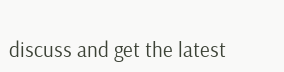discuss and get the latest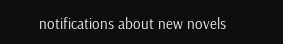notifications about new novels